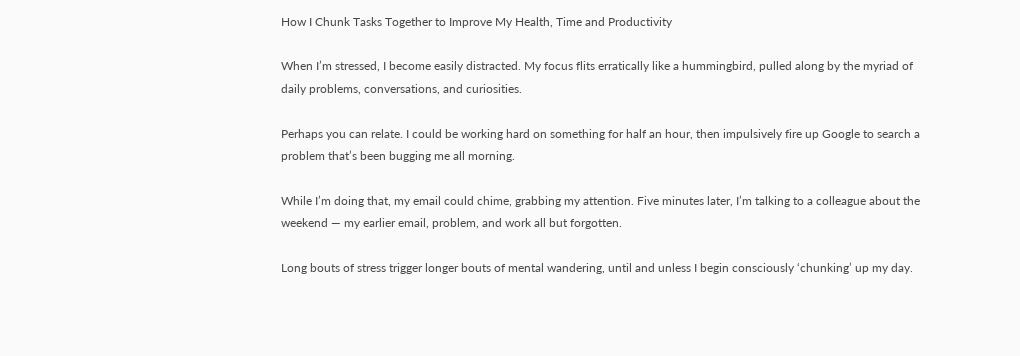How I Chunk Tasks Together to Improve My Health, Time and Productivity

When I’m stressed, I become easily distracted. My focus flits erratically like a hummingbird, pulled along by the myriad of daily problems, conversations, and curiosities.

Perhaps you can relate. I could be working hard on something for half an hour, then impulsively fire up Google to search a problem that’s been bugging me all morning.

While I’m doing that, my email could chime, grabbing my attention. Five minutes later, I’m talking to a colleague about the weekend — my earlier email, problem, and work all but forgotten.

Long bouts of stress trigger longer bouts of mental wandering, until and unless I begin consciously ‘chunking’ up my day.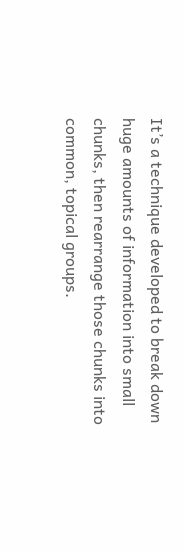It’s a technique developed to break down huge amounts of information into small chunks, then rearrange those chunks into common, topical groups.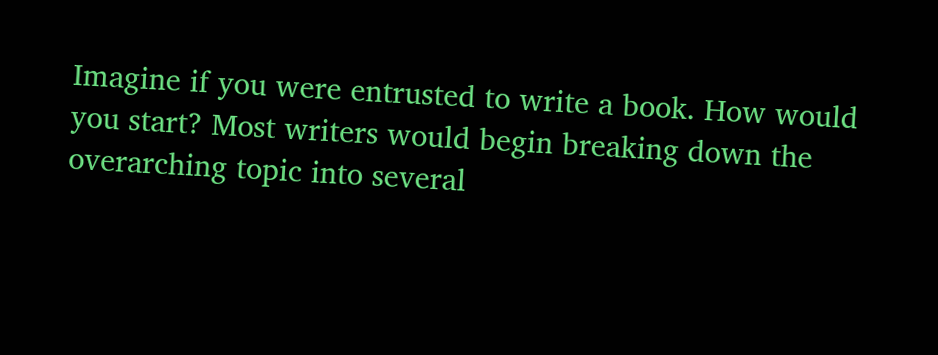Imagine if you were entrusted to write a book. How would you start? Most writers would begin breaking down the overarching topic into several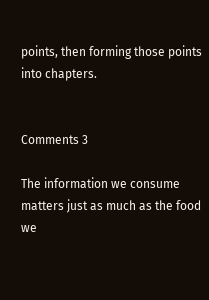points, then forming those points into chapters.


Comments 3

The information we consume matters just as much as the food we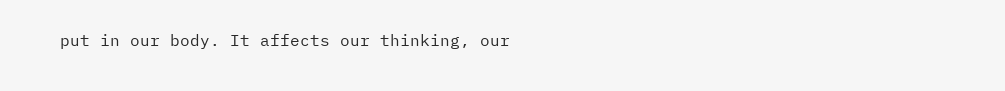put in our body. It affects our thinking, our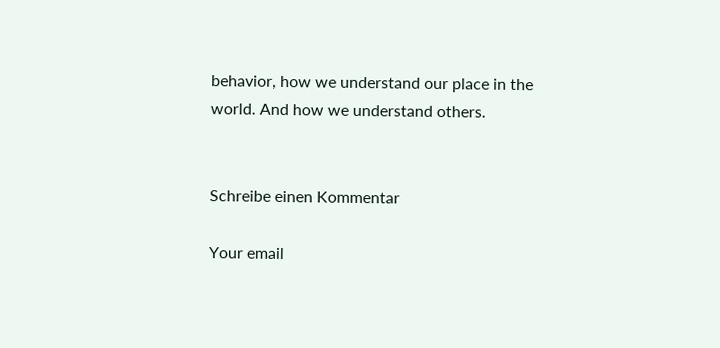behavior, how we understand our place in the world. And how we understand others.


Schreibe einen Kommentar

Your email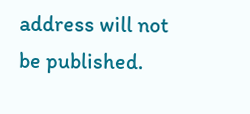address will not be published.